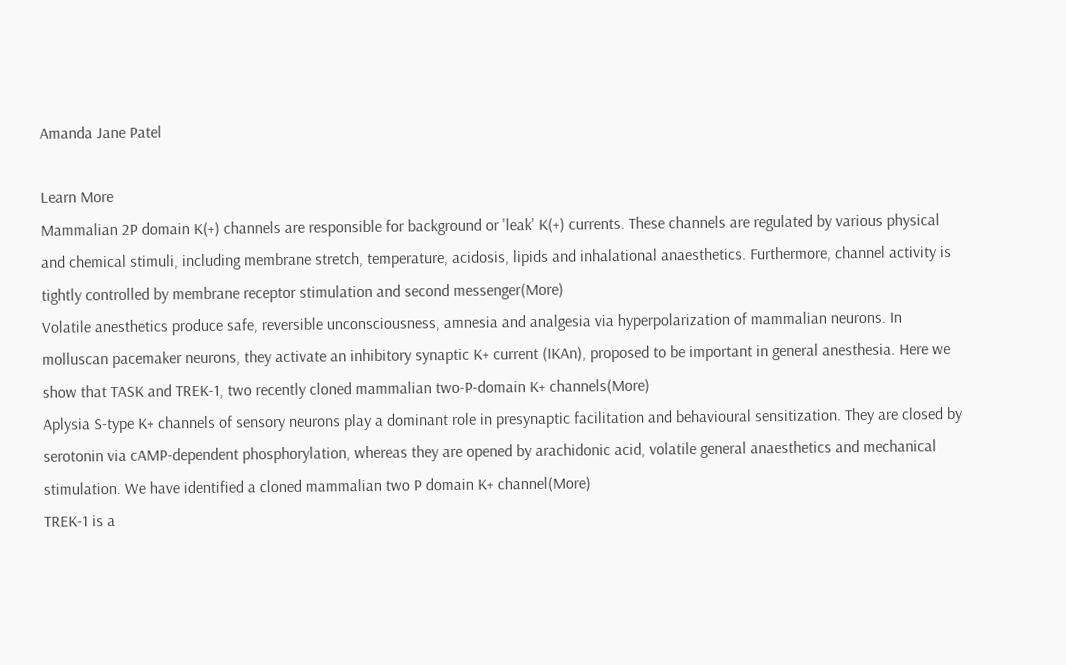Amanda Jane Patel

Learn More
Mammalian 2P domain K(+) channels are responsible for background or 'leak' K(+) currents. These channels are regulated by various physical and chemical stimuli, including membrane stretch, temperature, acidosis, lipids and inhalational anaesthetics. Furthermore, channel activity is tightly controlled by membrane receptor stimulation and second messenger(More)
Volatile anesthetics produce safe, reversible unconsciousness, amnesia and analgesia via hyperpolarization of mammalian neurons. In molluscan pacemaker neurons, they activate an inhibitory synaptic K+ current (IKAn), proposed to be important in general anesthesia. Here we show that TASK and TREK-1, two recently cloned mammalian two-P-domain K+ channels(More)
Aplysia S-type K+ channels of sensory neurons play a dominant role in presynaptic facilitation and behavioural sensitization. They are closed by serotonin via cAMP-dependent phosphorylation, whereas they are opened by arachidonic acid, volatile general anaesthetics and mechanical stimulation. We have identified a cloned mammalian two P domain K+ channel(More)
TREK-1 is a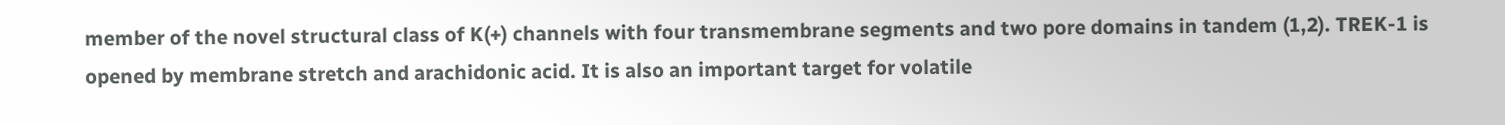member of the novel structural class of K(+) channels with four transmembrane segments and two pore domains in tandem (1,2). TREK-1 is opened by membrane stretch and arachidonic acid. It is also an important target for volatile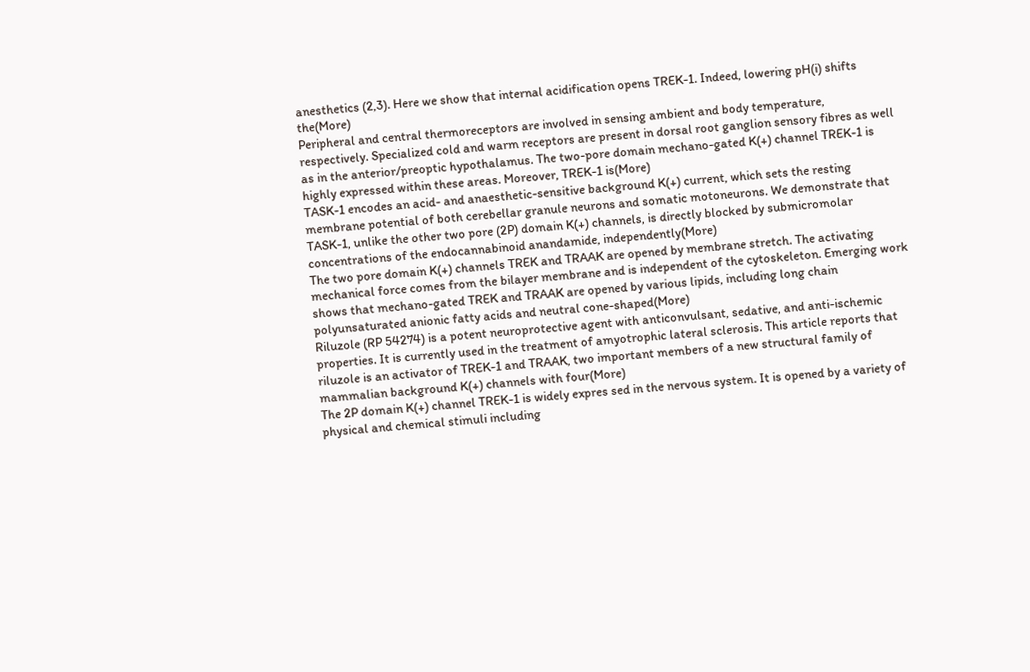anesthetics (2,3). Here we show that internal acidification opens TREK-1. Indeed, lowering pH(i) shifts the(More)
Peripheral and central thermoreceptors are involved in sensing ambient and body temperature, respectively. Specialized cold and warm receptors are present in dorsal root ganglion sensory fibres as well as in the anterior/preoptic hypothalamus. The two-pore domain mechano-gated K(+) channel TREK-1 is highly expressed within these areas. Moreover, TREK-1 is(More)
TASK-1 encodes an acid- and anaesthetic-sensitive background K(+) current, which sets the resting membrane potential of both cerebellar granule neurons and somatic motoneurons. We demonstrate that TASK-1, unlike the other two pore (2P) domain K(+) channels, is directly blocked by submicromolar concentrations of the endocannabinoid anandamide, independently(More)
The two pore domain K(+) channels TREK and TRAAK are opened by membrane stretch. The activating mechanical force comes from the bilayer membrane and is independent of the cytoskeleton. Emerging work shows that mechano-gated TREK and TRAAK are opened by various lipids, including long chain polyunsaturated anionic fatty acids and neutral cone-shaped(More)
Riluzole (RP 54274) is a potent neuroprotective agent with anticonvulsant, sedative, and anti-ischemic properties. It is currently used in the treatment of amyotrophic lateral sclerosis. This article reports that riluzole is an activator of TREK-1 and TRAAK, two important members of a new structural family of mammalian background K(+) channels with four(More)
The 2P domain K(+) channel TREK-1 is widely expres sed in the nervous system. It is opened by a variety of physical and chemical stimuli including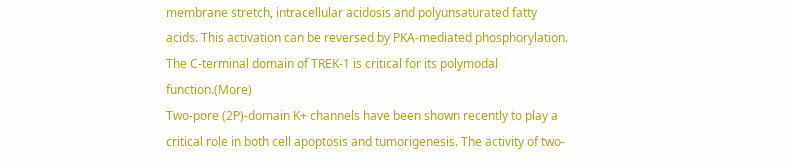membrane stretch, intracellular acidosis and polyunsaturated fatty acids. This activation can be reversed by PKA-mediated phosphorylation. The C-terminal domain of TREK-1 is critical for its polymodal function.(More)
Two-pore (2P)-domain K+ channels have been shown recently to play a critical role in both cell apoptosis and tumorigenesis. The activity of two-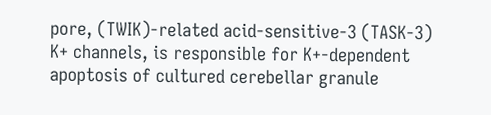pore, (TWIK)-related acid-sensitive-3 (TASK-3) K+ channels, is responsible for K+-dependent apoptosis of cultured cerebellar granule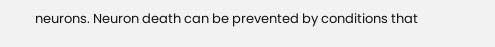neurons. Neuron death can be prevented by conditions that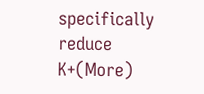specifically reduce K+(More)